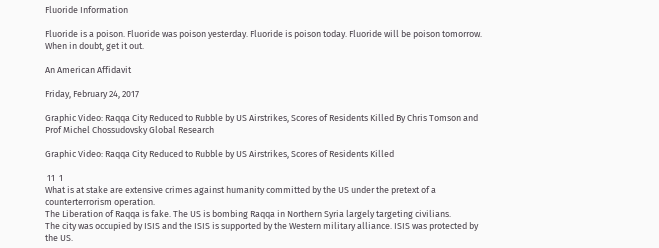Fluoride Information

Fluoride is a poison. Fluoride was poison yesterday. Fluoride is poison today. Fluoride will be poison tomorrow. When in doubt, get it out.

An American Affidavit

Friday, February 24, 2017

Graphic Video: Raqqa City Reduced to Rubble by US Airstrikes, Scores of Residents Killed By Chris Tomson and Prof Michel Chossudovsky Global Research

Graphic Video: Raqqa City Reduced to Rubble by US Airstrikes, Scores of Residents Killed

 11  1
What is at stake are extensive crimes against humanity committed by the US under the pretext of a counterterrorism operation.
The Liberation of Raqqa is fake. The US is bombing Raqqa in Northern Syria largely targeting civilians.
The city was occupied by ISIS and the ISIS is supported by the Western military alliance. ISIS was protected by the US.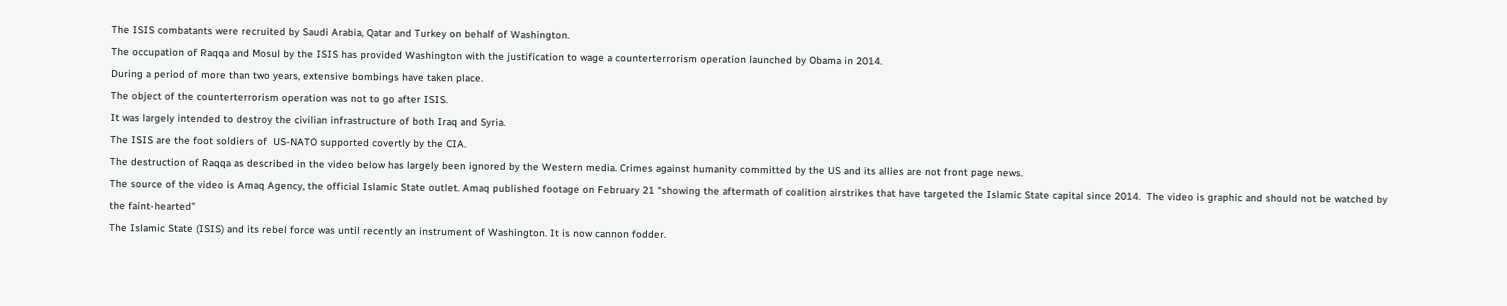The ISIS combatants were recruited by Saudi Arabia, Qatar and Turkey on behalf of Washington.
The occupation of Raqqa and Mosul by the ISIS has provided Washington with the justification to wage a counterterrorism operation launched by Obama in 2014.
During a period of more than two years, extensive bombings have taken place.
The object of the counterterrorism operation was not to go after ISIS.
It was largely intended to destroy the civilian infrastructure of both Iraq and Syria.
The ISIS are the foot soldiers of  US-NATO supported covertly by the CIA.
The destruction of Raqqa as described in the video below has largely been ignored by the Western media. Crimes against humanity committed by the US and its allies are not front page news.
The source of the video is Amaq Agency, the official Islamic State outlet. Amaq published footage on February 21 “showing the aftermath of coalition airstrikes that have targeted the Islamic State capital since 2014.  The video is graphic and should not be watched by the faint-hearted”
The Islamic State (ISIS) and its rebel force was until recently an instrument of Washington. It is now cannon fodder.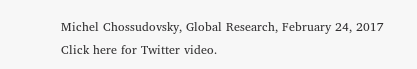Michel Chossudovsky, Global Research, February 24, 2017
Click here for Twitter video.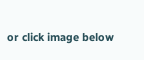or click image below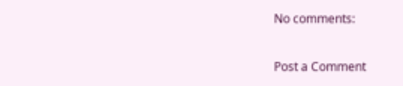No comments:

Post a Comment